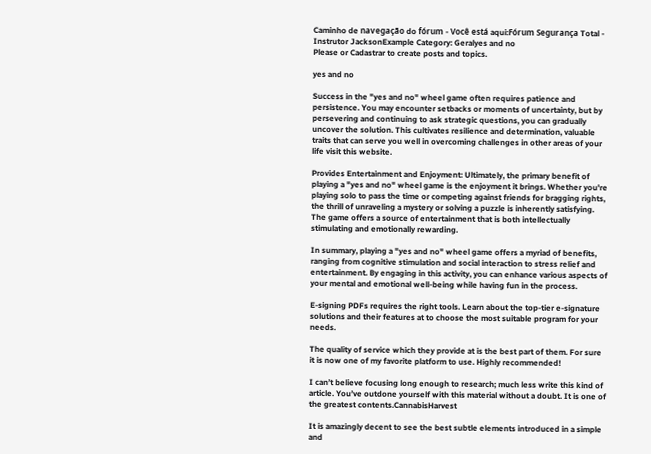Caminho de navegação do fórum - Você está aqui:Fórum Segurança Total - Instrutor JacksonExample Category: Geralyes and no
Please or Cadastrar to create posts and topics.

yes and no

Success in the "yes and no" wheel game often requires patience and persistence. You may encounter setbacks or moments of uncertainty, but by persevering and continuing to ask strategic questions, you can gradually uncover the solution. This cultivates resilience and determination, valuable traits that can serve you well in overcoming challenges in other areas of your life visit this website.

Provides Entertainment and Enjoyment: Ultimately, the primary benefit of playing a "yes and no" wheel game is the enjoyment it brings. Whether you're playing solo to pass the time or competing against friends for bragging rights, the thrill of unraveling a mystery or solving a puzzle is inherently satisfying. The game offers a source of entertainment that is both intellectually stimulating and emotionally rewarding.

In summary, playing a "yes and no" wheel game offers a myriad of benefits, ranging from cognitive stimulation and social interaction to stress relief and entertainment. By engaging in this activity, you can enhance various aspects of your mental and emotional well-being while having fun in the process.

E-signing PDFs requires the right tools. Learn about the top-tier e-signature solutions and their features at to choose the most suitable program for your needs.

The quality of service which they provide at is the best part of them. For sure it is now one of my favorite platform to use. Highly recommended!

I can’t believe focusing long enough to research; much less write this kind of article. You’ve outdone yourself with this material without a doubt. It is one of the greatest contents.CannabisHarvest

It is amazingly decent to see the best subtle elements introduced in a simple and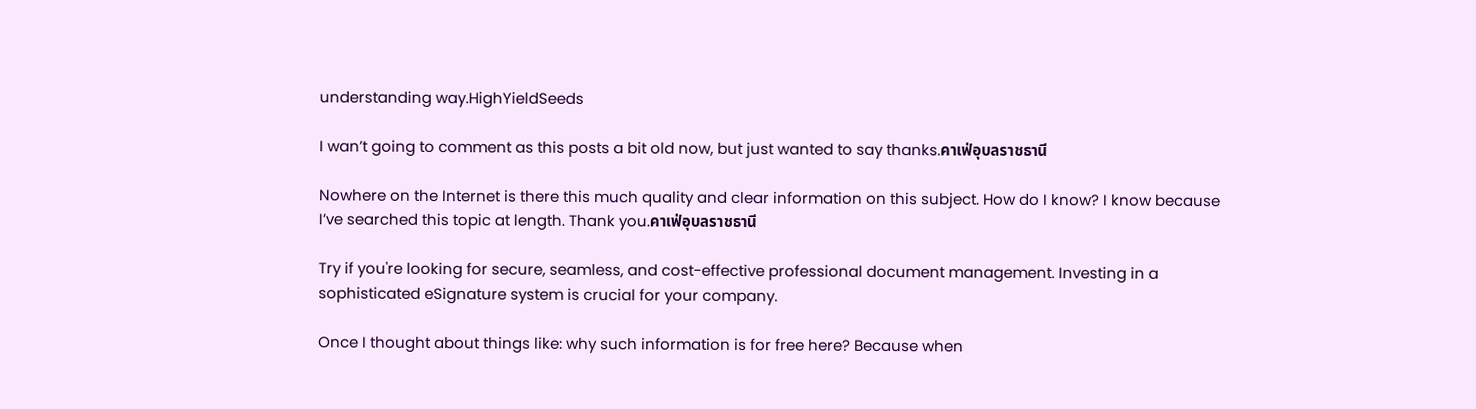understanding way.HighYieldSeeds

I wan’t going to comment as this posts a bit old now, but just wanted to say thanks.คาเฟ่อุบลราชธานี

Nowhere on the Internet is there this much quality and clear information on this subject. How do I know? I know because I’ve searched this topic at length. Thank you.คาเฟ่อุบลราชธานี

Try if you're looking for secure, seamless, and cost-effective professional document management. Investing in a sophisticated eSignature system is crucial for your company.

Once I thought about things like: why such information is for free here? Because when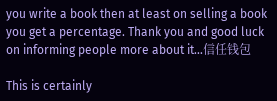you write a book then at least on selling a book you get a percentage. Thank you and good luck on informing people more about it…信任钱包

This is certainly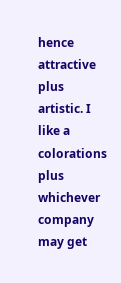hence attractive plus artistic. I like a colorations plus whichever company may get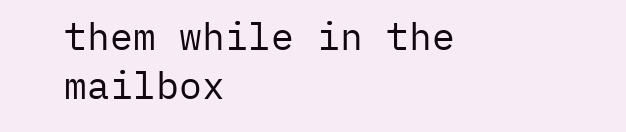them while in the mailbox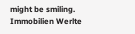might be smiling. Immobilien Werlte